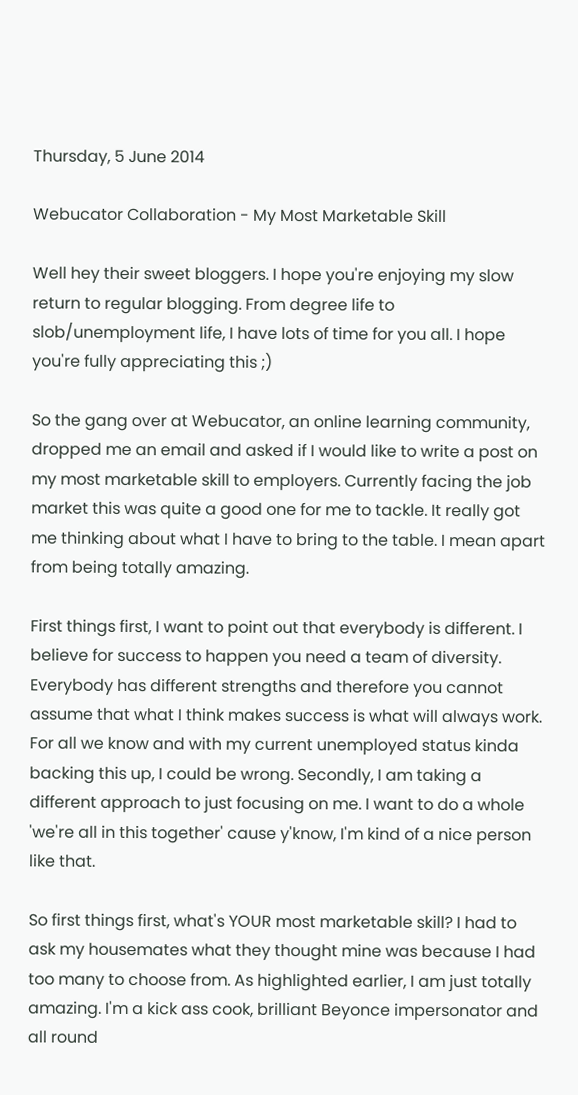Thursday, 5 June 2014

Webucator Collaboration - My Most Marketable Skill

Well hey their sweet bloggers. I hope you're enjoying my slow return to regular blogging. From degree life to slob/unemployment life, I have lots of time for you all. I hope you're fully appreciating this ;)

So the gang over at Webucator, an online learning community, dropped me an email and asked if I would like to write a post on my most marketable skill to employers. Currently facing the job market this was quite a good one for me to tackle. It really got me thinking about what I have to bring to the table. I mean apart from being totally amazing.

First things first, I want to point out that everybody is different. I believe for success to happen you need a team of diversity. Everybody has different strengths and therefore you cannot assume that what I think makes success is what will always work. For all we know and with my current unemployed status kinda backing this up, I could be wrong. Secondly, I am taking a different approach to just focusing on me. I want to do a whole 'we're all in this together' cause y'know, I'm kind of a nice person like that.

So first things first, what's YOUR most marketable skill? I had to ask my housemates what they thought mine was because I had too many to choose from. As highlighted earlier, I am just totally amazing. I'm a kick ass cook, brilliant Beyonce impersonator and all round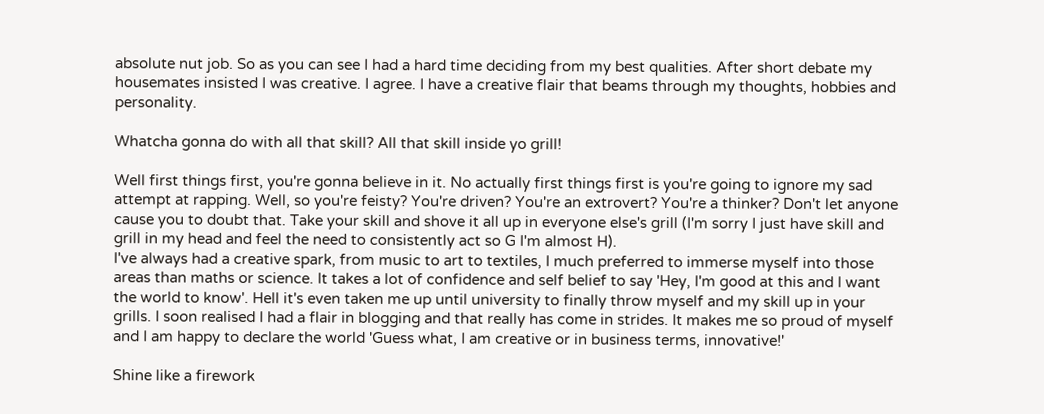absolute nut job. So as you can see I had a hard time deciding from my best qualities. After short debate my housemates insisted I was creative. I agree. I have a creative flair that beams through my thoughts, hobbies and personality.

Whatcha gonna do with all that skill? All that skill inside yo grill!

Well first things first, you're gonna believe in it. No actually first things first is you're going to ignore my sad attempt at rapping. Well, so you're feisty? You're driven? You're an extrovert? You're a thinker? Don't let anyone cause you to doubt that. Take your skill and shove it all up in everyone else's grill (I'm sorry I just have skill and grill in my head and feel the need to consistently act so G I'm almost H).
I've always had a creative spark, from music to art to textiles, I much preferred to immerse myself into those areas than maths or science. It takes a lot of confidence and self belief to say 'Hey, I'm good at this and I want the world to know'. Hell it's even taken me up until university to finally throw myself and my skill up in your grills. I soon realised I had a flair in blogging and that really has come in strides. It makes me so proud of myself and I am happy to declare the world 'Guess what, I am creative or in business terms, innovative!'

Shine like a firework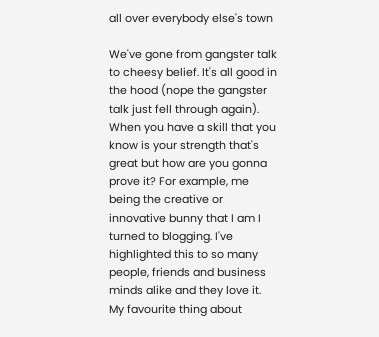all over everybody else's town

We've gone from gangster talk to cheesy belief. It's all good in the hood (nope the gangster talk just fell through again). When you have a skill that you know is your strength that's great but how are you gonna prove it? For example, me being the creative or innovative bunny that I am I turned to blogging. I've highlighted this to so many people, friends and business minds alike and they love it. My favourite thing about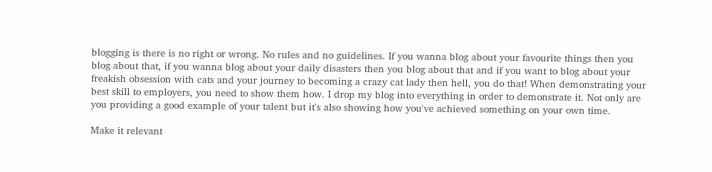blogging is there is no right or wrong. No rules and no guidelines. If you wanna blog about your favourite things then you blog about that, if you wanna blog about your daily disasters then you blog about that and if you want to blog about your freakish obsession with cats and your journey to becoming a crazy cat lady then hell, you do that! When demonstrating your best skill to employers, you need to show them how. I drop my blog into everything in order to demonstrate it. Not only are you providing a good example of your talent but it's also showing how you've achieved something on your own time.

Make it relevant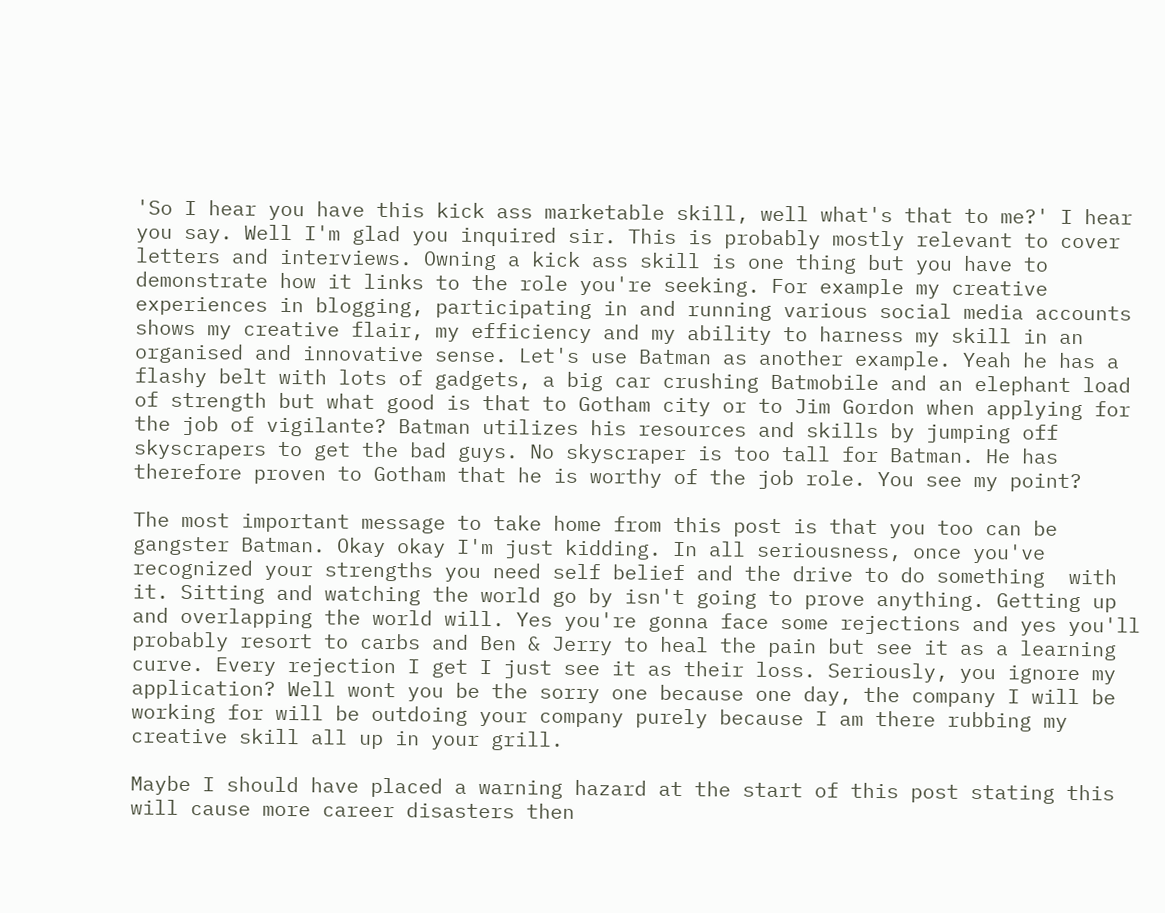'So I hear you have this kick ass marketable skill, well what's that to me?' I hear you say. Well I'm glad you inquired sir. This is probably mostly relevant to cover letters and interviews. Owning a kick ass skill is one thing but you have to demonstrate how it links to the role you're seeking. For example my creative experiences in blogging, participating in and running various social media accounts shows my creative flair, my efficiency and my ability to harness my skill in an organised and innovative sense. Let's use Batman as another example. Yeah he has a flashy belt with lots of gadgets, a big car crushing Batmobile and an elephant load of strength but what good is that to Gotham city or to Jim Gordon when applying for the job of vigilante? Batman utilizes his resources and skills by jumping off skyscrapers to get the bad guys. No skyscraper is too tall for Batman. He has therefore proven to Gotham that he is worthy of the job role. You see my point?

The most important message to take home from this post is that you too can be gangster Batman. Okay okay I'm just kidding. In all seriousness, once you've recognized your strengths you need self belief and the drive to do something  with it. Sitting and watching the world go by isn't going to prove anything. Getting up and overlapping the world will. Yes you're gonna face some rejections and yes you'll probably resort to carbs and Ben & Jerry to heal the pain but see it as a learning curve. Every rejection I get I just see it as their loss. Seriously, you ignore my application? Well wont you be the sorry one because one day, the company I will be working for will be outdoing your company purely because I am there rubbing my creative skill all up in your grill.

Maybe I should have placed a warning hazard at the start of this post stating this will cause more career disasters then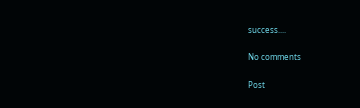success....

No comments

Post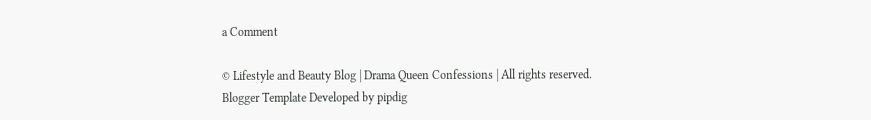a Comment

© Lifestyle and Beauty Blog | Drama Queen Confessions | All rights reserved.
Blogger Template Developed by pipdig